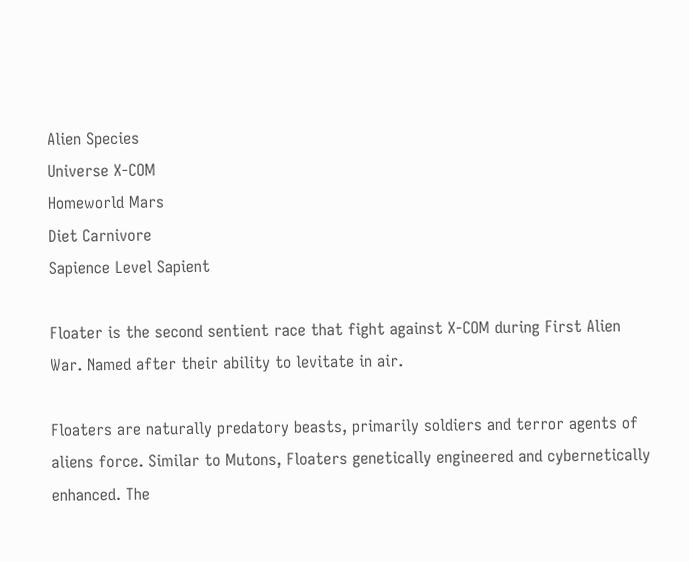Alien Species
Universe X-COM
Homeworld Mars
Diet Carnivore
Sapience Level Sapient

Floater is the second sentient race that fight against X-COM during First Alien War. Named after their ability to levitate in air.

Floaters are naturally predatory beasts, primarily soldiers and terror agents of aliens force. Similar to Mutons, Floaters genetically engineered and cybernetically enhanced. The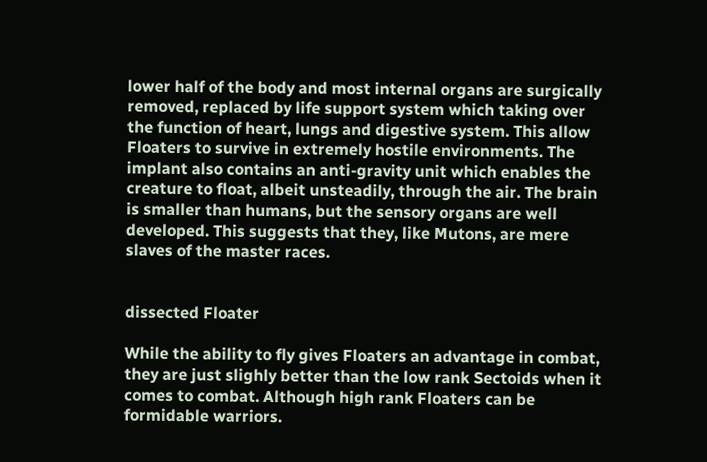lower half of the body and most internal organs are surgically removed, replaced by life support system which taking over the function of heart, lungs and digestive system. This allow Floaters to survive in extremely hostile environments. The implant also contains an anti-gravity unit which enables the creature to float, albeit unsteadily, through the air. The brain is smaller than humans, but the sensory organs are well developed. This suggests that they, like Mutons, are mere slaves of the master races.


dissected Floater

While the ability to fly gives Floaters an advantage in combat, they are just slighly better than the low rank Sectoids when it comes to combat. Although high rank Floaters can be formidable warriors.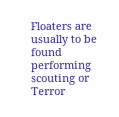Floaters are usually to be found performing scouting or Terror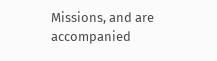Missions, and are accompanied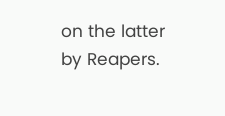on the latter by Reapers.